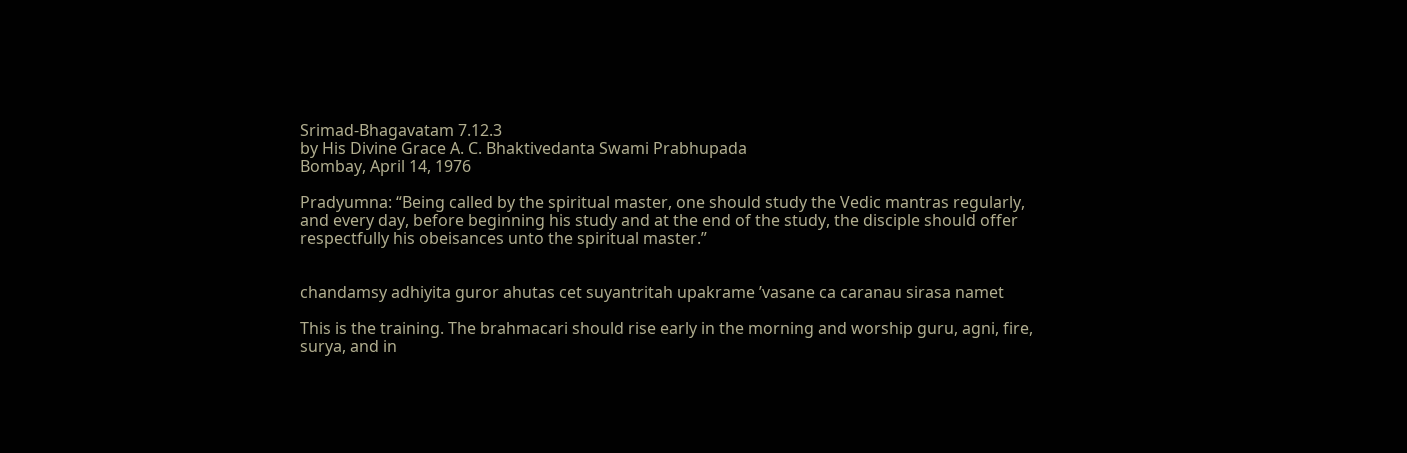Srimad-Bhagavatam 7.12.3
by His Divine Grace A. C. Bhaktivedanta Swami Prabhupada
Bombay, April 14, 1976

Pradyumna: “Being called by the spiritual master, one should study the Vedic mantras regularly, and every day, before beginning his study and at the end of the study, the disciple should offer respectfully his obeisances unto the spiritual master.”


chandamsy adhiyita guror ahutas cet suyantritah upakrame ’vasane ca caranau sirasa namet

This is the training. The brahmacari should rise early in the morning and worship guru, agni, fire, surya, and in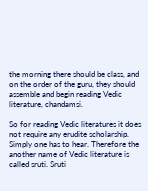the morning there should be class, and on the order of the guru, they should assemble and begin reading Vedic literature, chandamsi.

So for reading Vedic literatures it does not require any erudite scholarship. Simply one has to hear. Therefore the another name of Vedic literature is called sruti. Sruti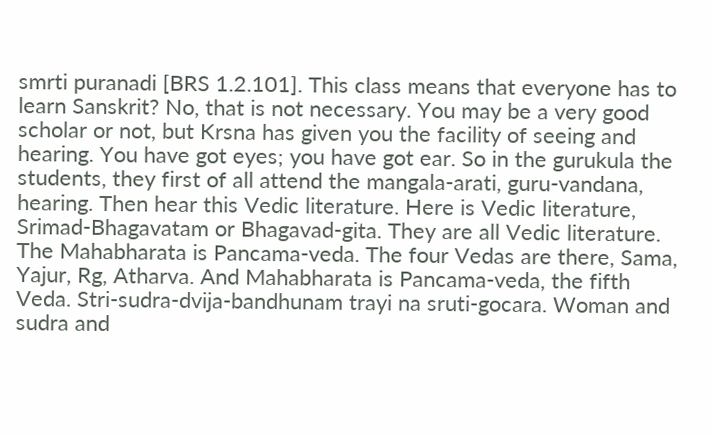smrti puranadi [BRS 1.2.101]. This class means that everyone has to learn Sanskrit? No, that is not necessary. You may be a very good scholar or not, but Krsna has given you the facility of seeing and hearing. You have got eyes; you have got ear. So in the gurukula the students, they first of all attend the mangala-arati, guru-vandana, hearing. Then hear this Vedic literature. Here is Vedic literature, Srimad-Bhagavatam or Bhagavad-gita. They are all Vedic literature. The Mahabharata is Pancama-veda. The four Vedas are there, Sama, Yajur, Rg, Atharva. And Mahabharata is Pancama-veda, the fifth Veda. Stri-sudra-dvija-bandhunam trayi na sruti-gocara. Woman and sudra and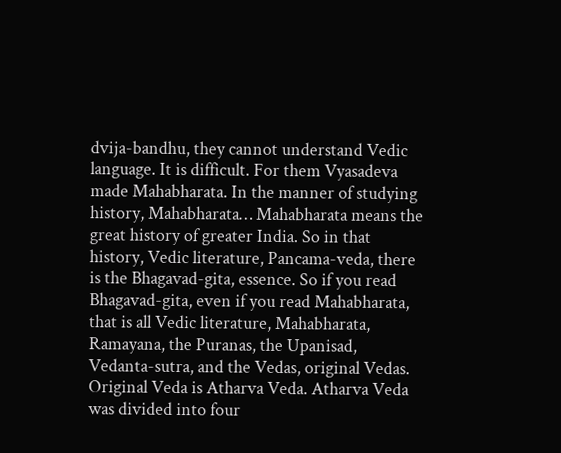dvija-bandhu, they cannot understand Vedic language. It is difficult. For them Vyasadeva made Mahabharata. In the manner of studying history, Mahabharata… Mahabharata means the great history of greater India. So in that history, Vedic literature, Pancama-veda, there is the Bhagavad-gita, essence. So if you read Bhagavad-gita, even if you read Mahabharata, that is all Vedic literature, Mahabharata, Ramayana, the Puranas, the Upanisad, Vedanta-sutra, and the Vedas, original Vedas. Original Veda is Atharva Veda. Atharva Veda was divided into four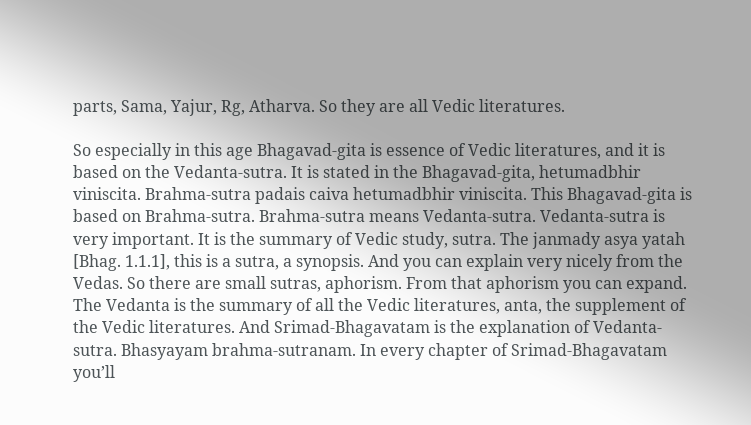parts, Sama, Yajur, Rg, Atharva. So they are all Vedic literatures.

So especially in this age Bhagavad-gita is essence of Vedic literatures, and it is based on the Vedanta-sutra. It is stated in the Bhagavad-gita, hetumadbhir viniscita. Brahma-sutra padais caiva hetumadbhir viniscita. This Bhagavad-gita is based on Brahma-sutra. Brahma-sutra means Vedanta-sutra. Vedanta-sutra is very important. It is the summary of Vedic study, sutra. The janmady asya yatah [Bhag. 1.1.1], this is a sutra, a synopsis. And you can explain very nicely from the Vedas. So there are small sutras, aphorism. From that aphorism you can expand. The Vedanta is the summary of all the Vedic literatures, anta, the supplement of the Vedic literatures. And Srimad-Bhagavatam is the explanation of Vedanta-sutra. Bhasyayam brahma-sutranam. In every chapter of Srimad-Bhagavatam you’ll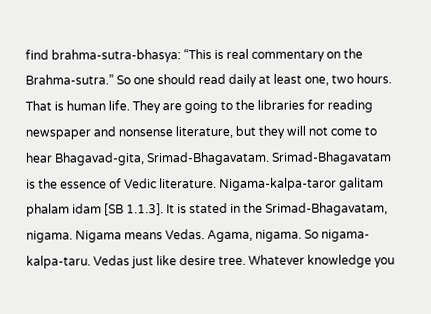find brahma-sutra-bhasya: “This is real commentary on the Brahma-sutra.” So one should read daily at least one, two hours. That is human life. They are going to the libraries for reading newspaper and nonsense literature, but they will not come to hear Bhagavad-gita, Srimad-Bhagavatam. Srimad-Bhagavatam is the essence of Vedic literature. Nigama-kalpa-taror galitam phalam idam [SB 1.1.3]. It is stated in the Srimad-Bhagavatam, nigama. Nigama means Vedas. Agama, nigama. So nigama- kalpa-taru. Vedas just like desire tree. Whatever knowledge you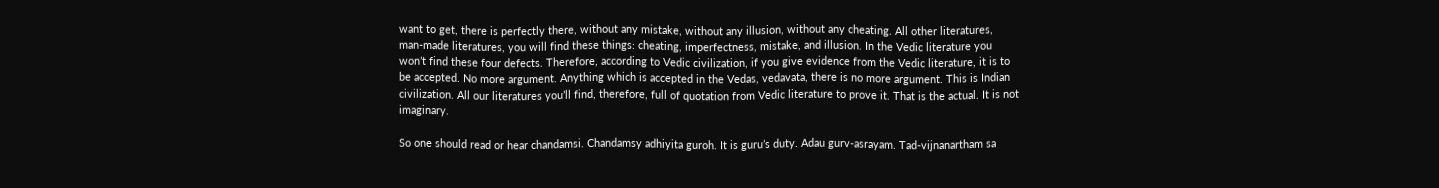want to get, there is perfectly there, without any mistake, without any illusion, without any cheating. All other literatures, man-made literatures, you will find these things: cheating, imperfectness, mistake, and illusion. In the Vedic literature you won’t find these four defects. Therefore, according to Vedic civilization, if you give evidence from the Vedic literature, it is to be accepted. No more argument. Anything which is accepted in the Vedas, vedavata, there is no more argument. This is Indian civilization. All our literatures you’ll find, therefore, full of quotation from Vedic literature to prove it. That is the actual. It is not imaginary.

So one should read or hear chandamsi. Chandamsy adhiyita guroh. It is guru’s duty. Adau gurv-asrayam. Tad-vijnanartham sa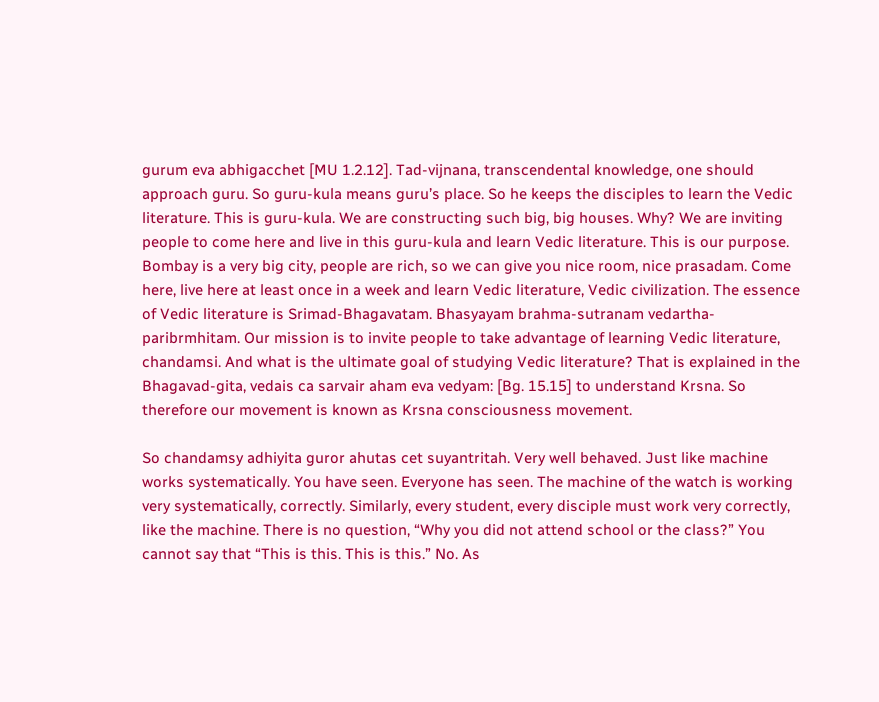gurum eva abhigacchet [MU 1.2.12]. Tad-vijnana, transcendental knowledge, one should approach guru. So guru-kula means guru’s place. So he keeps the disciples to learn the Vedic literature. This is guru-kula. We are constructing such big, big houses. Why? We are inviting people to come here and live in this guru-kula and learn Vedic literature. This is our purpose. Bombay is a very big city, people are rich, so we can give you nice room, nice prasadam. Come here, live here at least once in a week and learn Vedic literature, Vedic civilization. The essence of Vedic literature is Srimad-Bhagavatam. Bhasyayam brahma-sutranam vedartha-paribrmhitam. Our mission is to invite people to take advantage of learning Vedic literature, chandamsi. And what is the ultimate goal of studying Vedic literature? That is explained in the Bhagavad-gita, vedais ca sarvair aham eva vedyam: [Bg. 15.15] to understand Krsna. So therefore our movement is known as Krsna consciousness movement.

So chandamsy adhiyita guror ahutas cet suyantritah. Very well behaved. Just like machine works systematically. You have seen. Everyone has seen. The machine of the watch is working very systematically, correctly. Similarly, every student, every disciple must work very correctly, like the machine. There is no question, “Why you did not attend school or the class?” You cannot say that “This is this. This is this.” No. As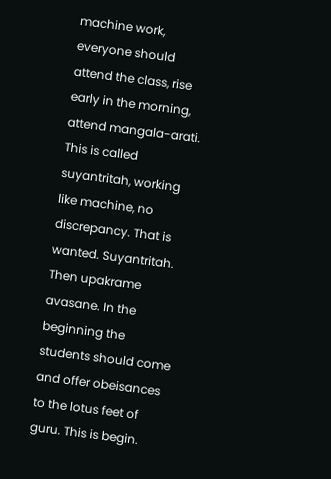machine work, everyone should attend the class, rise early in the morning, attend mangala-arati. This is called suyantritah, working like machine, no discrepancy. That is wanted. Suyantritah. Then upakrame avasane. In the beginning the students should come and offer obeisances to the lotus feet of guru. This is begin.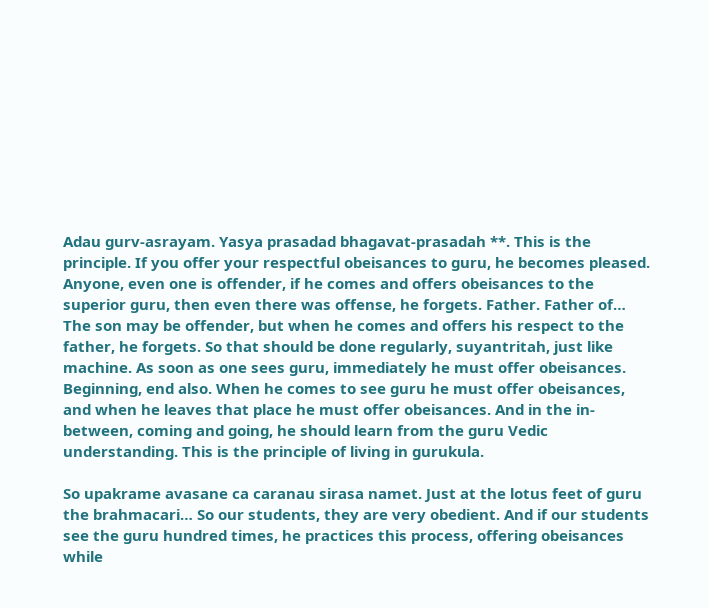Adau gurv-asrayam. Yasya prasadad bhagavat-prasadah **. This is the principle. If you offer your respectful obeisances to guru, he becomes pleased. Anyone, even one is offender, if he comes and offers obeisances to the superior guru, then even there was offense, he forgets. Father. Father of… The son may be offender, but when he comes and offers his respect to the father, he forgets. So that should be done regularly, suyantritah, just like machine. As soon as one sees guru, immediately he must offer obeisances. Beginning, end also. When he comes to see guru he must offer obeisances, and when he leaves that place he must offer obeisances. And in the in-between, coming and going, he should learn from the guru Vedic understanding. This is the principle of living in gurukula.

So upakrame avasane ca caranau sirasa namet. Just at the lotus feet of guru the brahmacari… So our students, they are very obedient. And if our students see the guru hundred times, he practices this process, offering obeisances while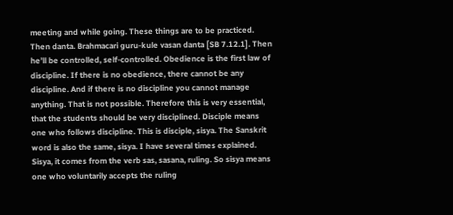meeting and while going. These things are to be practiced. Then danta. Brahmacari guru-kule vasan danta [SB 7.12.1]. Then he’ll be controlled, self-controlled. Obedience is the first law of discipline. If there is no obedience, there cannot be any discipline. And if there is no discipline you cannot manage anything. That is not possible. Therefore this is very essential, that the students should be very disciplined. Disciple means one who follows discipline. This is disciple, sisya. The Sanskrit word is also the same, sisya. I have several times explained. Sisya, it comes from the verb sas, sasana, ruling. So sisya means one who voluntarily accepts the ruling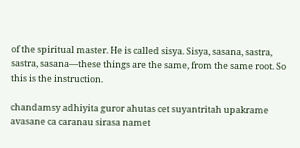of the spiritual master. He is called sisya. Sisya, sasana, sastra, sastra, sasana—these things are the same, from the same root. So this is the instruction.

chandamsy adhiyita guror ahutas cet suyantritah upakrame avasane ca caranau sirasa namet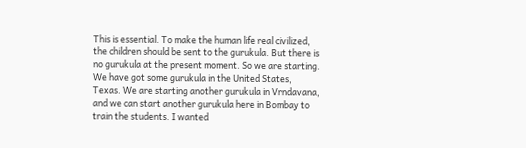This is essential. To make the human life real civilized, the children should be sent to the gurukula. But there is no gurukula at the present moment. So we are starting. We have got some gurukula in the United States, Texas. We are starting another gurukula in Vrndavana, and we can start another gurukula here in Bombay to train the students. I wanted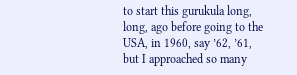to start this gurukula long, long, ago before going to the USA, in 1960, say ’62, ’61, but I approached so many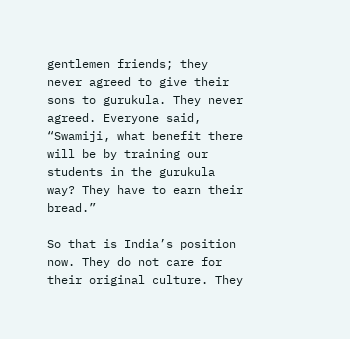gentlemen friends; they never agreed to give their sons to gurukula. They never agreed. Everyone said, “Swamiji, what benefit there will be by training our students in the gurukula way? They have to earn their bread.”

So that is India’s position now. They do not care for their original culture. They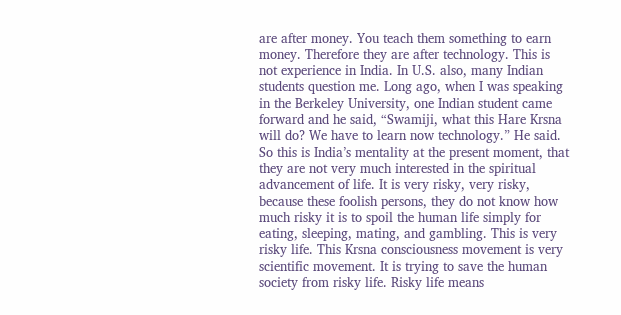are after money. You teach them something to earn money. Therefore they are after technology. This is not experience in India. In U.S. also, many Indian students question me. Long ago, when I was speaking in the Berkeley University, one Indian student came forward and he said, “Swamiji, what this Hare Krsna will do? We have to learn now technology.” He said. So this is India’s mentality at the present moment, that they are not very much interested in the spiritual advancement of life. It is very risky, very risky, because these foolish persons, they do not know how much risky it is to spoil the human life simply for eating, sleeping, mating, and gambling. This is very risky life. This Krsna consciousness movement is very scientific movement. It is trying to save the human society from risky life. Risky life means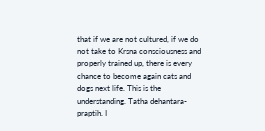that if we are not cultured, if we do not take to Krsna consciousness and properly trained up, there is every chance to become again cats and dogs next life. This is the understanding. Tatha dehantara-praptih. I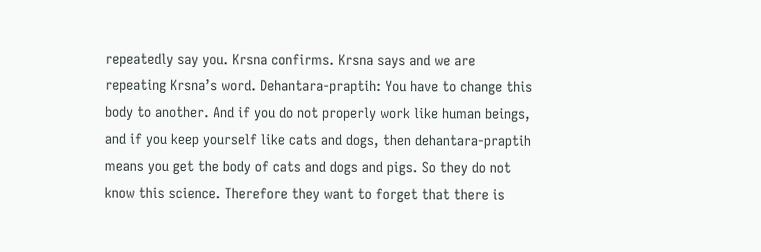repeatedly say you. Krsna confirms. Krsna says and we are repeating Krsna’s word. Dehantara-praptih: You have to change this body to another. And if you do not properly work like human beings, and if you keep yourself like cats and dogs, then dehantara-praptih means you get the body of cats and dogs and pigs. So they do not know this science. Therefore they want to forget that there is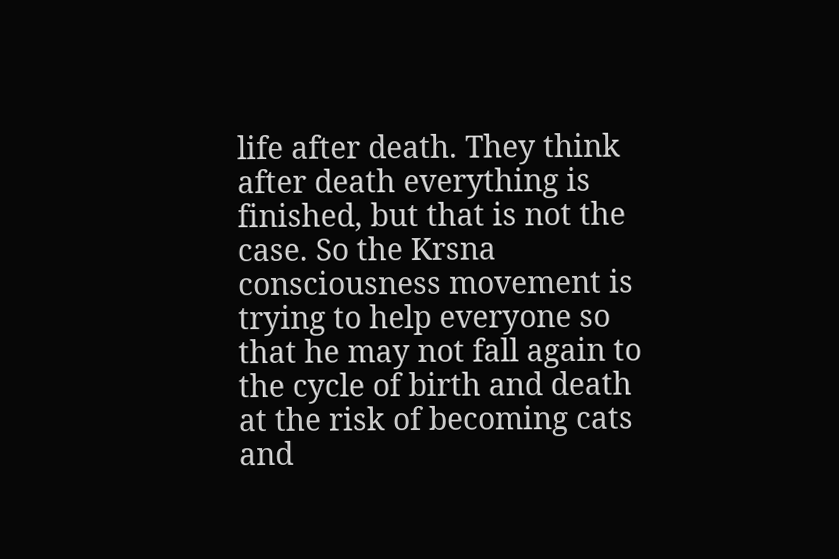life after death. They think after death everything is finished, but that is not the case. So the Krsna consciousness movement is trying to help everyone so that he may not fall again to the cycle of birth and death at the risk of becoming cats and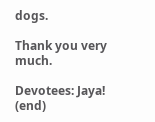dogs.

Thank you very much.

Devotees: Jaya! (end)